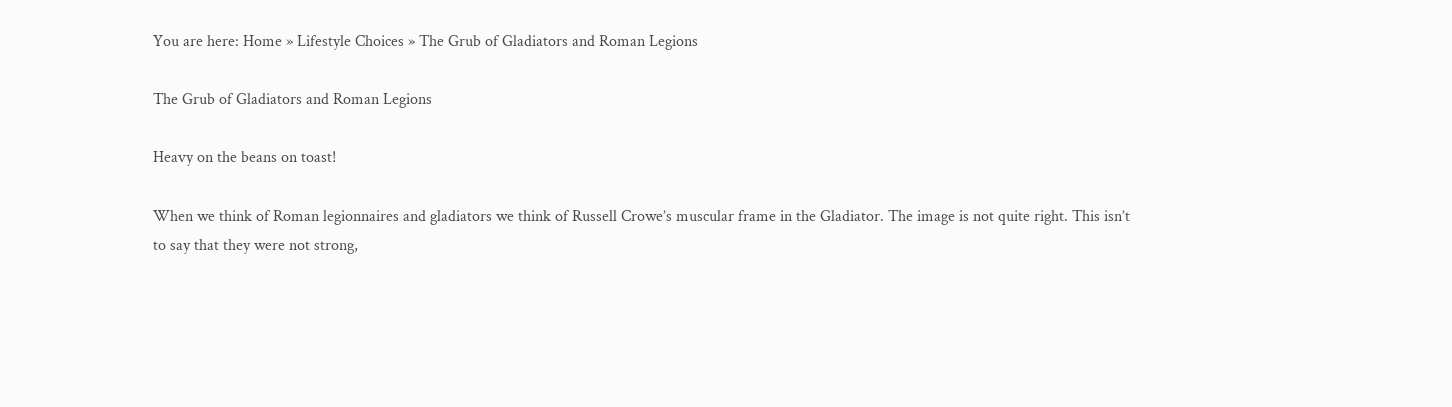You are here: Home » Lifestyle Choices » The Grub of Gladiators and Roman Legions

The Grub of Gladiators and Roman Legions

Heavy on the beans on toast!

When we think of Roman legionnaires and gladiators we think of Russell Crowe’s muscular frame in the Gladiator. The image is not quite right. This isn’t to say that they were not strong,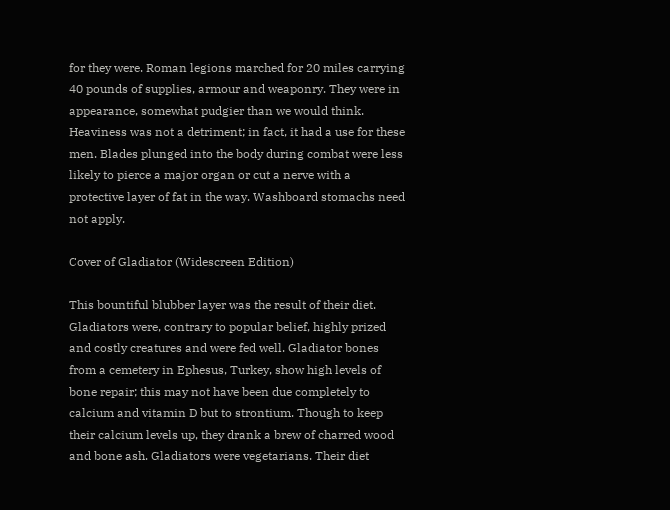for they were. Roman legions marched for 20 miles carrying 40 pounds of supplies, armour and weaponry. They were in appearance, somewhat pudgier than we would think. Heaviness was not a detriment; in fact, it had a use for these men. Blades plunged into the body during combat were less likely to pierce a major organ or cut a nerve with a protective layer of fat in the way. Washboard stomachs need not apply.

Cover of Gladiator (Widescreen Edition)

This bountiful blubber layer was the result of their diet. Gladiators were, contrary to popular belief, highly prized and costly creatures and were fed well. Gladiator bones from a cemetery in Ephesus, Turkey, show high levels of bone repair; this may not have been due completely to calcium and vitamin D but to strontium. Though to keep their calcium levels up, they drank a brew of charred wood and bone ash. Gladiators were vegetarians. Their diet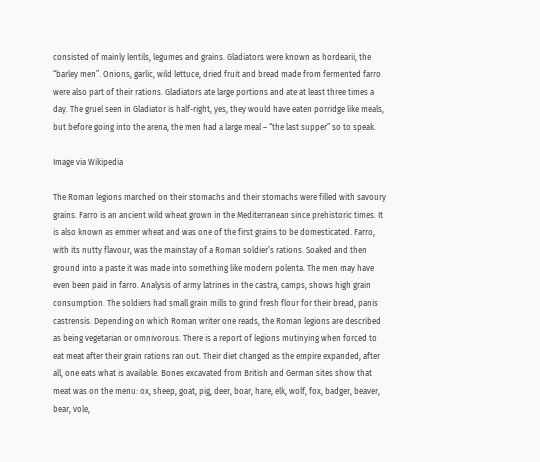consisted of mainly lentils, legumes and grains. Gladiators were known as hordearii, the “barley men”. Onions, garlic, wild lettuce, dried fruit and bread made from fermented farro were also part of their rations. Gladiators ate large portions and ate at least three times a day. The gruel seen in Gladiator is half-right, yes, they would have eaten porridge like meals, but before going into the arena, the men had a large meal – “the last supper” so to speak.

Image via Wikipedia

The Roman legions marched on their stomachs and their stomachs were filled with savoury grains. Farro is an ancient wild wheat grown in the Mediterranean since prehistoric times. It is also known as emmer wheat and was one of the first grains to be domesticated. Farro, with its nutty flavour, was the mainstay of a Roman soldier’s rations. Soaked and then ground into a paste it was made into something like modern polenta. The men may have even been paid in farro. Analysis of army latrines in the castra, camps, shows high grain consumption. The soldiers had small grain mills to grind fresh flour for their bread, panis castrensis. Depending on which Roman writer one reads, the Roman legions are described as being vegetarian or omnivorous. There is a report of legions mutinying when forced to eat meat after their grain rations ran out. Their diet changed as the empire expanded, after all, one eats what is available. Bones excavated from British and German sites show that meat was on the menu: ox, sheep, goat, pig, deer, boar, hare, elk, wolf, fox, badger, beaver, bear, vole,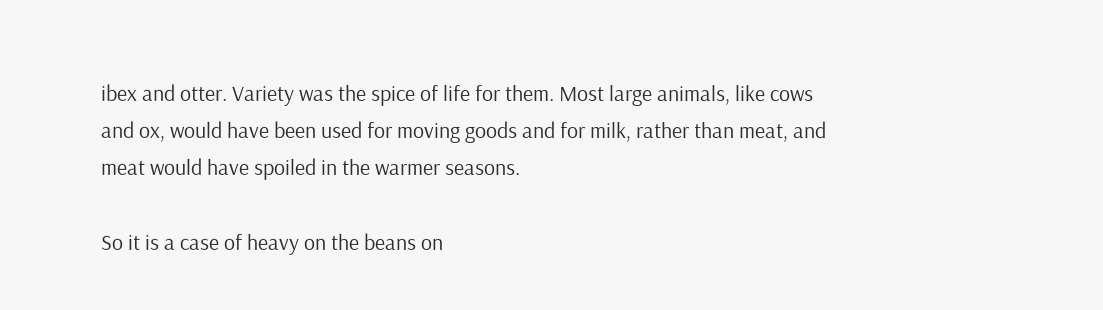ibex and otter. Variety was the spice of life for them. Most large animals, like cows and ox, would have been used for moving goods and for milk, rather than meat, and meat would have spoiled in the warmer seasons.

So it is a case of heavy on the beans on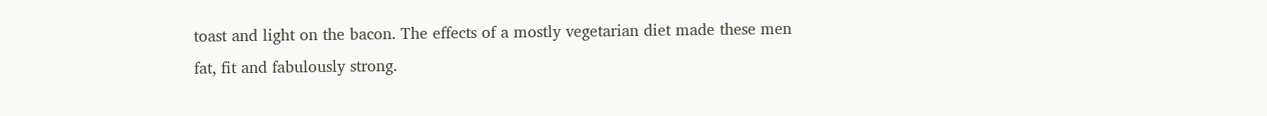toast and light on the bacon. The effects of a mostly vegetarian diet made these men fat, fit and fabulously strong.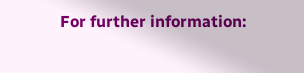For further information: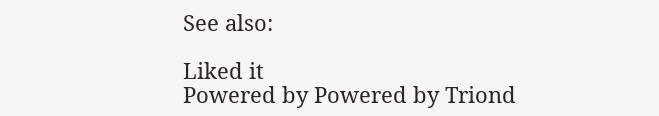See also:

Liked it
Powered by Powered by Triond